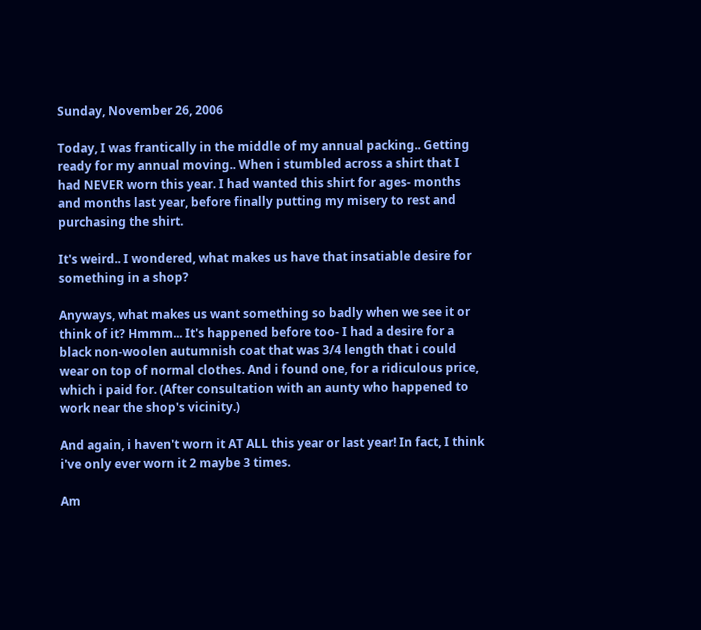Sunday, November 26, 2006

Today, I was frantically in the middle of my annual packing.. Getting ready for my annual moving.. When i stumbled across a shirt that I had NEVER worn this year. I had wanted this shirt for ages- months and months last year, before finally putting my misery to rest and purchasing the shirt.

It's weird.. I wondered, what makes us have that insatiable desire for something in a shop?

Anyways, what makes us want something so badly when we see it or think of it? Hmmm... It's happened before too- I had a desire for a black non-woolen autumnish coat that was 3/4 length that i could wear on top of normal clothes. And i found one, for a ridiculous price, which i paid for. (After consultation with an aunty who happened to work near the shop's vicinity.)

And again, i haven't worn it AT ALL this year or last year! In fact, I think i've only ever worn it 2 maybe 3 times.

Am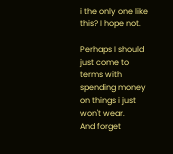i the only one like this? I hope not.

Perhaps I should just come to terms with spending money on things i just won't wear.
And forget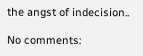the angst of indecision..

No comments: